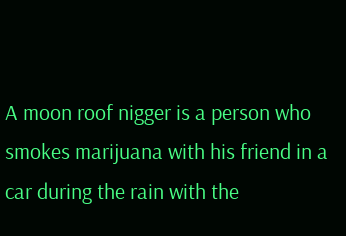A moon roof nigger is a person who smokes marijuana with his friend in a car during the rain with the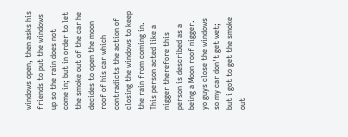windows open, then asks his friends to put the windows up so the rain does not come in; but in order to let the smoke out of the car he decides to open the moon roof of his car which contradicts the action of closing the windows to keep the rain from coming in. This person acted like a nigger therefore this person is described as a being a Moon roof nigger.
yo guys close the windows so my car don't get wet; but i got to get the smoke out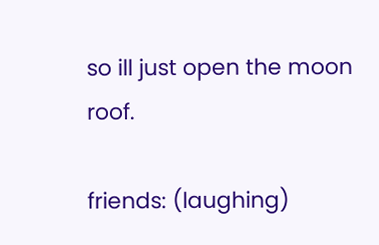so ill just open the moon roof.

friends: (laughing)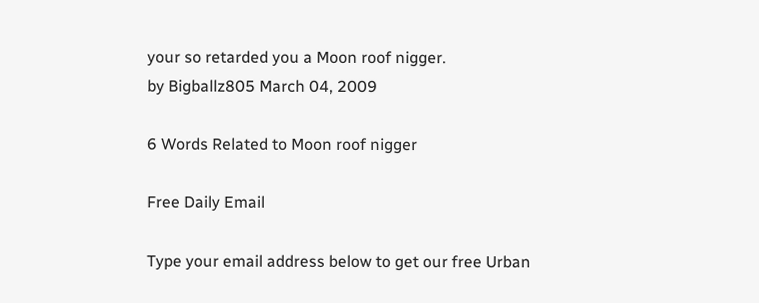your so retarded you a Moon roof nigger.
by Bigballz805 March 04, 2009

6 Words Related to Moon roof nigger

Free Daily Email

Type your email address below to get our free Urban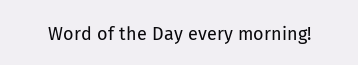Word of the Day every morning!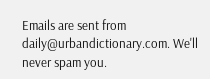Emails are sent from daily@urbandictionary.com. We'll never spam you.